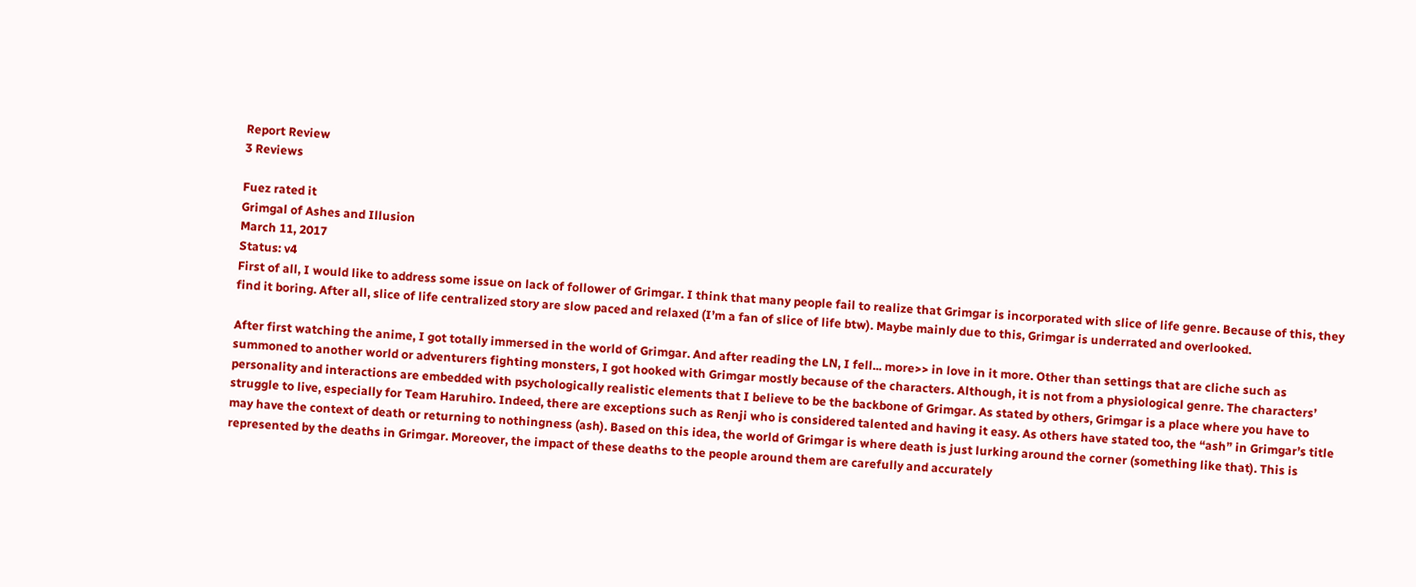Report Review
3 Reviews

Fuez rated it
Grimgal of Ashes and Illusion
March 11, 2017
Status: v4
First of all, I would like to address some issue on lack of follower of Grimgar. I think that many people fail to realize that Grimgar is incorporated with slice of life genre. Because of this, they find it boring. After all, slice of life centralized story are slow paced and relaxed (I’m a fan of slice of life btw). Maybe mainly due to this, Grimgar is underrated and overlooked.

After first watching the anime, I got totally immersed in the world of Grimgar. And after reading the LN, I fell... more>> in love in it more. Other than settings that are cliche such as summoned to another world or adventurers fighting monsters, I got hooked with Grimgar mostly because of the characters. Although, it is not from a physiological genre. The characters’ personality and interactions are embedded with psychologically realistic elements that I believe to be the backbone of Grimgar. As stated by others, Grimgar is a place where you have to struggle to live, especially for Team Haruhiro. Indeed, there are exceptions such as Renji who is considered talented and having it easy. As others have stated too, the “ash” in Grimgar’s title may have the context of death or returning to nothingness (ash). Based on this idea, the world of Grimgar is where death is just lurking around the corner (something like that). This is represented by the deaths in Grimgar. Moreover, the impact of these deaths to the people around them are carefully and accurately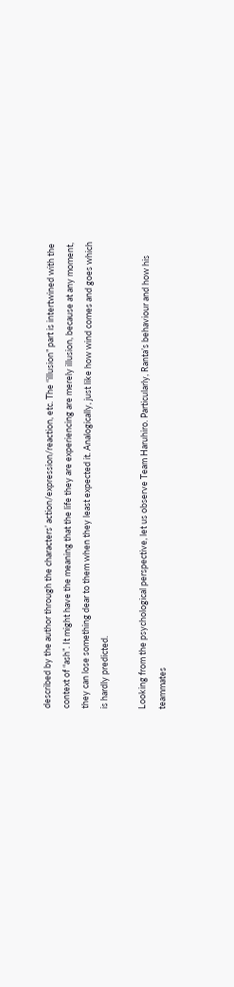described by the author through the characters’ action/expression/reaction, etc. The “illusion” part is intertwined with the context of “ash”. It might have the meaning that the life they are experiencing are merely illusion, because at any moment, they can lose something dear to them when they least expected it. Analogically, just like how wind comes and goes which is hardly predicted.

Looking from the psychological perspective, let us observe Team Haruhiro. Particularly, Ranta’s behaviour and how his teammates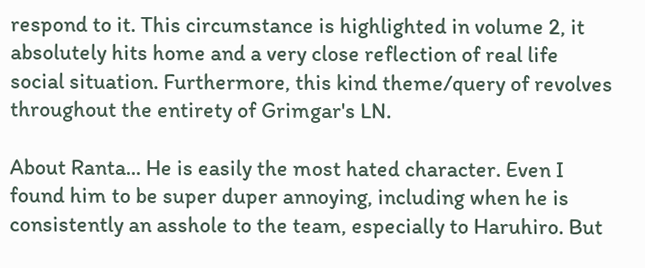respond to it. This circumstance is highlighted in volume 2, it absolutely hits home and a very close reflection of real life social situation. Furthermore, this kind theme/query of revolves throughout the entirety of Grimgar's LN.

About Ranta... He is easily the most hated character. Even I found him to be super duper annoying, including when he is consistently an asshole to the team, especially to Haruhiro. But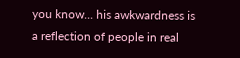you know... his awkwardness is a reflection of people in real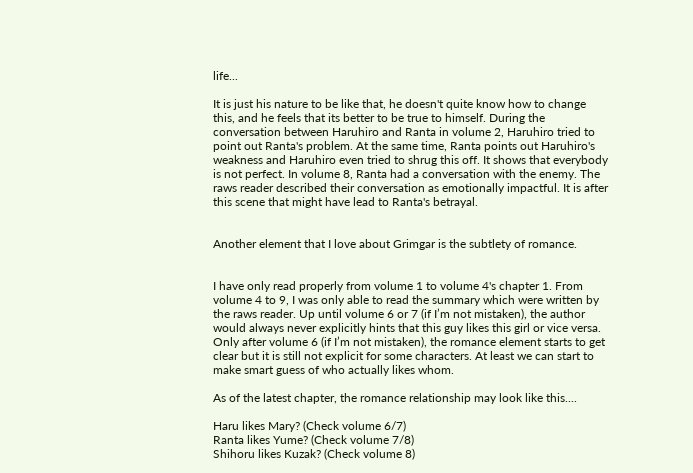life...

It is just his nature to be like that, he doesn't quite know how to change this, and he feels that its better to be true to himself. During the conversation between Haruhiro and Ranta in volume 2, Haruhiro tried to point out Ranta's problem. At the same time, Ranta points out Haruhiro's weakness and Haruhiro even tried to shrug this off. It shows that everybody is not perfect. In volume 8, Ranta had a conversation with the enemy. The raws reader described their conversation as emotionally impactful. It is after this scene that might have lead to Ranta's betrayal.


Another element that I love about Grimgar is the subtlety of romance.


I have only read properly from volume 1 to volume 4's chapter 1. From volume 4 to 9, I was only able to read the summary which were written by the raws reader. Up until volume 6 or 7 (if I’m not mistaken), the author would always never explicitly hints that this guy likes this girl or vice versa. Only after volume 6 (if I’m not mistaken), the romance element starts to get clear but it is still not explicit for some characters. At least we can start to make smart guess of who actually likes whom.

As of the latest chapter, the romance relationship may look like this....

Haru likes Mary? (Check volume 6/7)
Ranta likes Yume? (Check volume 7/8)
Shihoru likes Kuzak? (Check volume 8)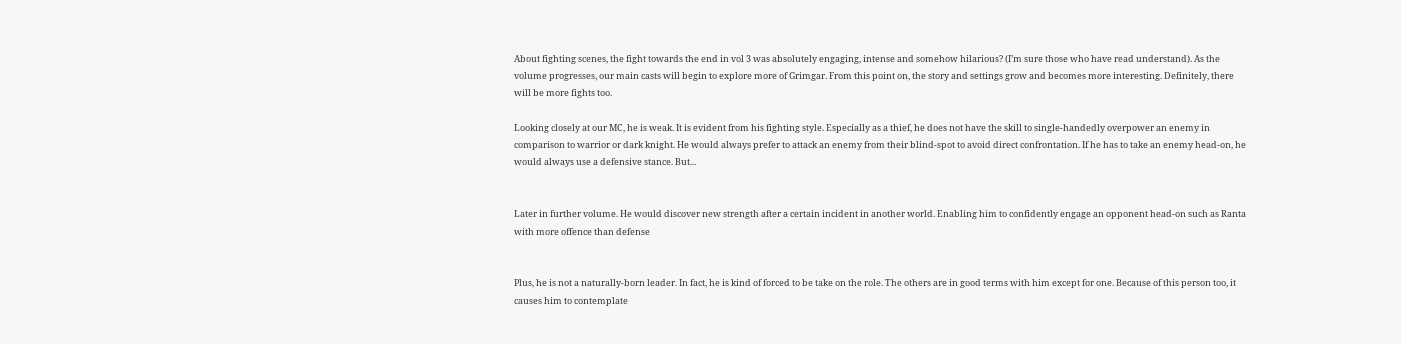About fighting scenes, the fight towards the end in vol 3 was absolutely engaging, intense and somehow hilarious? (I’m sure those who have read understand). As the volume progresses, our main casts will begin to explore more of Grimgar. From this point on, the story and settings grow and becomes more interesting. Definitely, there will be more fights too.

Looking closely at our MC, he is weak. It is evident from his fighting style. Especially as a thief, he does not have the skill to single-handedly overpower an enemy in comparison to warrior or dark knight. He would always prefer to attack an enemy from their blind-spot to avoid direct confrontation. If he has to take an enemy head-on, he would always use a defensive stance. But...


Later in further volume. He would discover new strength after a certain incident in another world. Enabling him to confidently engage an opponent head-on such as Ranta with more offence than defense


Plus, he is not a naturally-born leader. In fact, he is kind of forced to be take on the role. The others are in good terms with him except for one. Because of this person too, it causes him to contemplate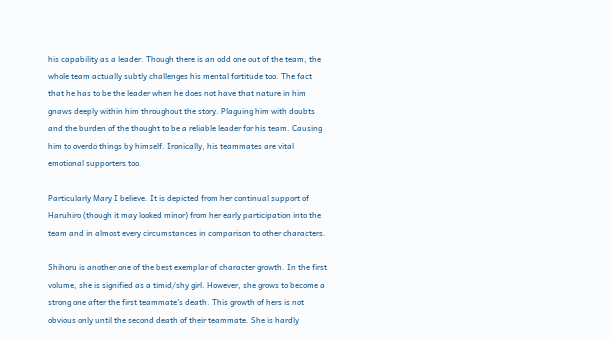his capability as a leader. Though there is an odd one out of the team, the whole team actually subtly challenges his mental fortitude too. The fact that he has to be the leader when he does not have that nature in him gnaws deeply within him throughout the story. Plaguing him with doubts and the burden of the thought to be a reliable leader for his team. Causing him to overdo things by himself. Ironically, his teammates are vital emotional supporters too.

Particularly Mary I believe. It is depicted from her continual support of Haruhiro (though it may looked minor) from her early participation into the team and in almost every circumstances in comparison to other characters.

Shihoru is another one of the best exemplar of character growth. In the first volume, she is signified as a timid/shy girl. However, she grows to become a strong one after the first teammate's death. This growth of hers is not obvious only until the second death of their teammate. She is hardly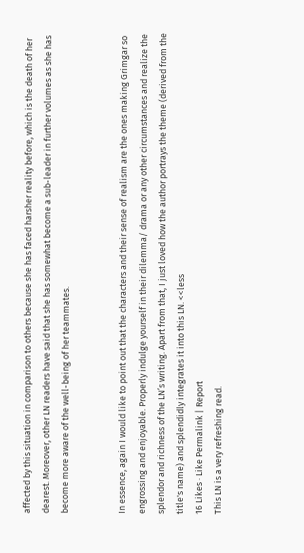affected by this situation in comparison to others because she has faced harsher reality before, which is the death of her dearest. Moreover, other LN readers have said that she has somewhat become a sub-leader in further volumes as she has become more aware of the well-being of her teammates.


In essence, again I would like to point out that the characters and their sense of realism are the ones making Grimgar so engrossing and enjoyable. Properly indulge yourself in their dilemma/ drama or any other circumstances and realize the splendor and richness of the LN’s writing. Apart from that, I just loved how the author portrays the theme (derived from the title's name) and splendidly integrates it into this LN. <<less
16 Likes · Like Permalink | Report
This LN is a very refreshing read.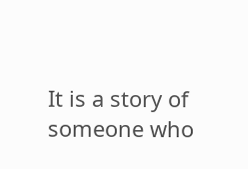It is a story of someone who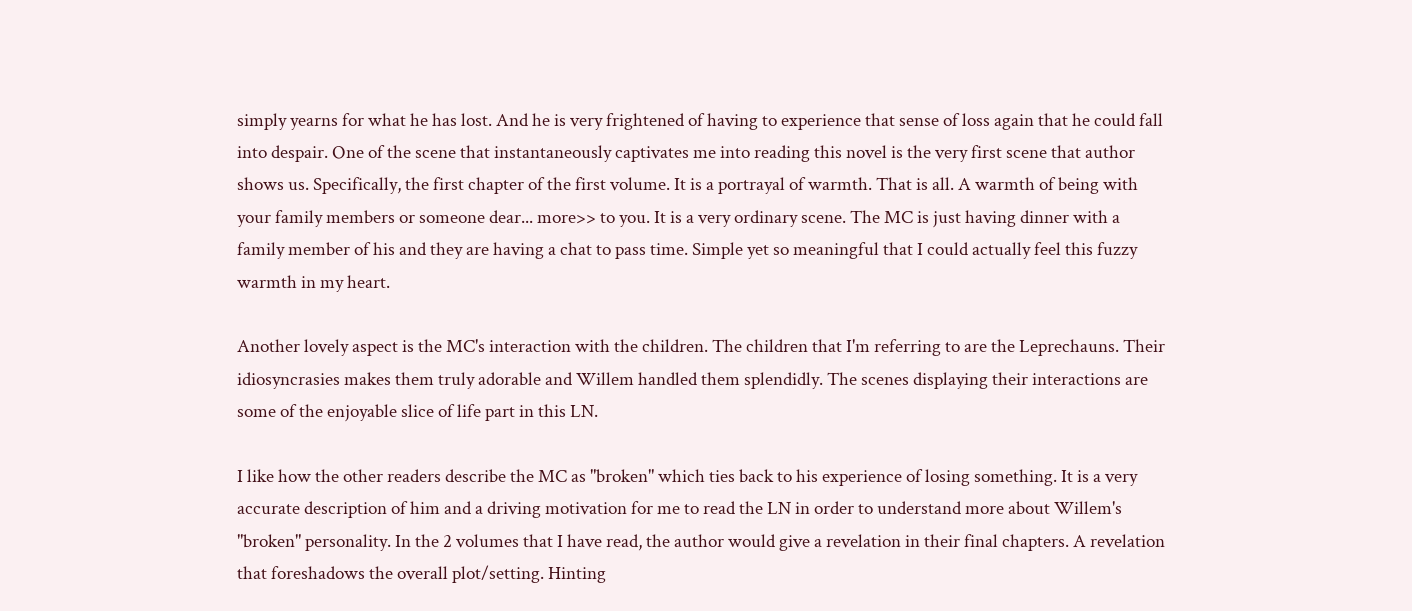simply yearns for what he has lost. And he is very frightened of having to experience that sense of loss again that he could fall into despair. One of the scene that instantaneously captivates me into reading this novel is the very first scene that author shows us. Specifically, the first chapter of the first volume. It is a portrayal of warmth. That is all. A warmth of being with your family members or someone dear... more>> to you. It is a very ordinary scene. The MC is just having dinner with a family member of his and they are having a chat to pass time. Simple yet so meaningful that I could actually feel this fuzzy warmth in my heart.

Another lovely aspect is the MC's interaction with the children. The children that I'm referring to are the Leprechauns. Their idiosyncrasies makes them truly adorable and Willem handled them splendidly. The scenes displaying their interactions are some of the enjoyable slice of life part in this LN.

I like how the other readers describe the MC as "broken" which ties back to his experience of losing something. It is a very accurate description of him and a driving motivation for me to read the LN in order to understand more about Willem's "broken" personality. In the 2 volumes that I have read, the author would give a revelation in their final chapters. A revelation that foreshadows the overall plot/setting. Hinting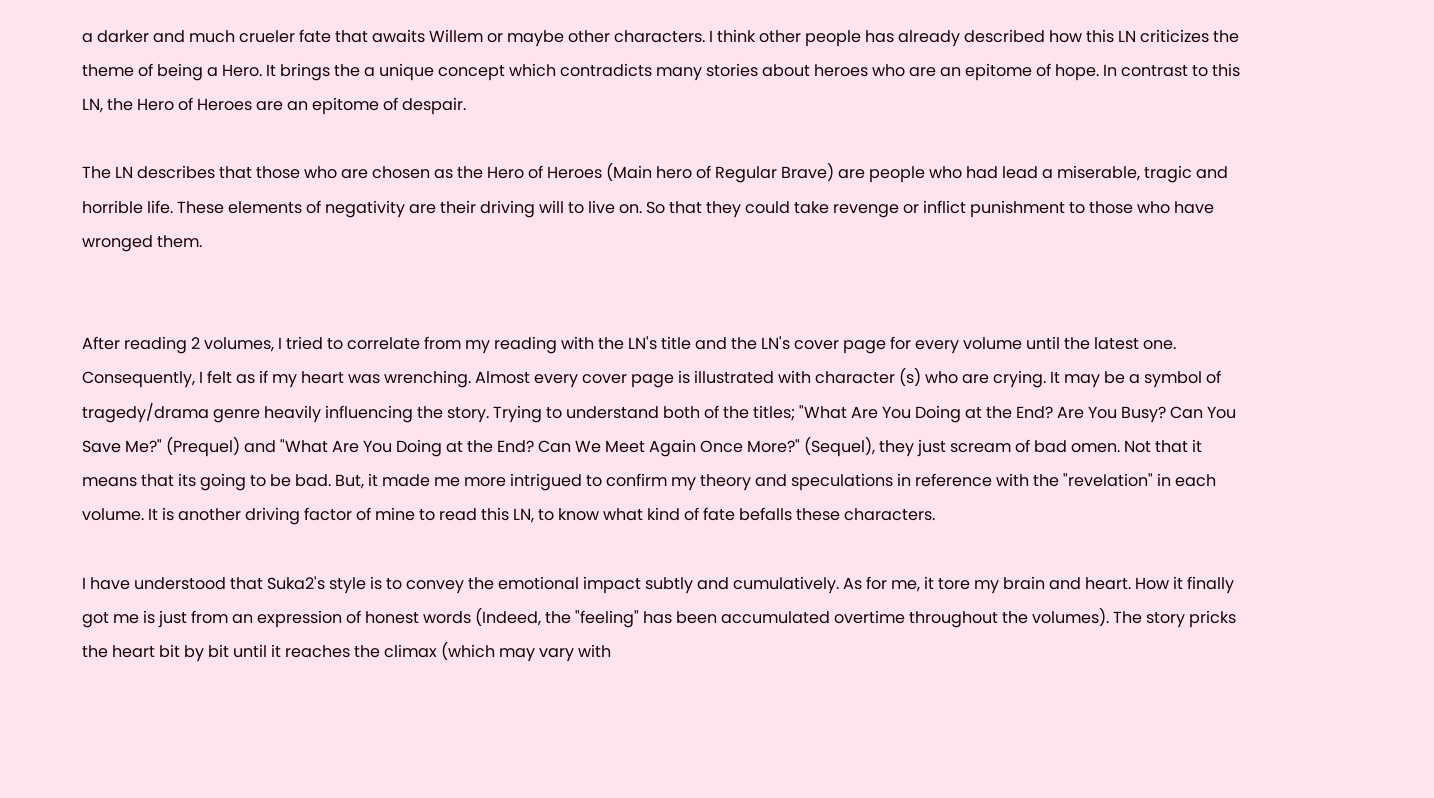a darker and much crueler fate that awaits Willem or maybe other characters. I think other people has already described how this LN criticizes the theme of being a Hero. It brings the a unique concept which contradicts many stories about heroes who are an epitome of hope. In contrast to this LN, the Hero of Heroes are an epitome of despair.

The LN describes that those who are chosen as the Hero of Heroes (Main hero of Regular Brave) are people who had lead a miserable, tragic and horrible life. These elements of negativity are their driving will to live on. So that they could take revenge or inflict punishment to those who have wronged them.


After reading 2 volumes, I tried to correlate from my reading with the LN's title and the LN's cover page for every volume until the latest one. Consequently, I felt as if my heart was wrenching. Almost every cover page is illustrated with character (s) who are crying. It may be a symbol of tragedy/drama genre heavily influencing the story. Trying to understand both of the titles; "What Are You Doing at the End? Are You Busy? Can You Save Me?" (Prequel) and "What Are You Doing at the End? Can We Meet Again Once More?" (Sequel), they just scream of bad omen. Not that it means that its going to be bad. But, it made me more intrigued to confirm my theory and speculations in reference with the "revelation" in each volume. It is another driving factor of mine to read this LN, to know what kind of fate befalls these characters.

I have understood that Suka2's style is to convey the emotional impact subtly and cumulatively. As for me, it tore my brain and heart. How it finally got me is just from an expression of honest words (Indeed, the "feeling" has been accumulated overtime throughout the volumes). The story pricks the heart bit by bit until it reaches the climax (which may vary with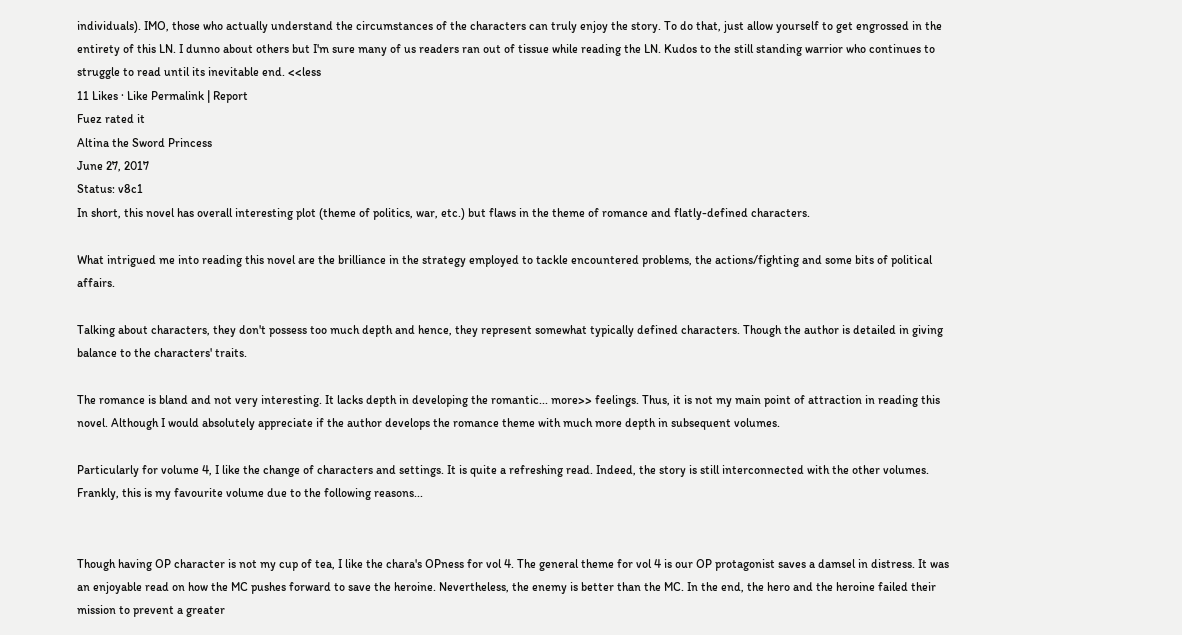individuals). IMO, those who actually understand the circumstances of the characters can truly enjoy the story. To do that, just allow yourself to get engrossed in the entirety of this LN. I dunno about others but I'm sure many of us readers ran out of tissue while reading the LN. Kudos to the still standing warrior who continues to struggle to read until its inevitable end. <<less
11 Likes · Like Permalink | Report
Fuez rated it
Altina the Sword Princess
June 27, 2017
Status: v8c1
In short, this novel has overall interesting plot (theme of politics, war, etc.) but flaws in the theme of romance and flatly-defined characters.

What intrigued me into reading this novel are the brilliance in the strategy employed to tackle encountered problems, the actions/fighting and some bits of political affairs.

Talking about characters, they don't possess too much depth and hence, they represent somewhat typically defined characters. Though the author is detailed in giving balance to the characters' traits.

The romance is bland and not very interesting. It lacks depth in developing the romantic... more>> feelings. Thus, it is not my main point of attraction in reading this novel. Although I would absolutely appreciate if the author develops the romance theme with much more depth in subsequent volumes.

Particularly for volume 4, I like the change of characters and settings. It is quite a refreshing read. Indeed, the story is still interconnected with the other volumes. Frankly, this is my favourite volume due to the following reasons...


Though having OP character is not my cup of tea, I like the chara's OPness for vol 4. The general theme for vol 4 is our OP protagonist saves a damsel in distress. It was an enjoyable read on how the MC pushes forward to save the heroine. Nevertheless, the enemy is better than the MC. In the end, the hero and the heroine failed their mission to prevent a greater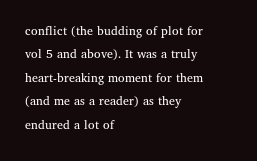conflict (the budding of plot for vol 5 and above). It was a truly heart-breaking moment for them (and me as a reader) as they endured a lot of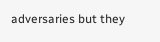adversaries but they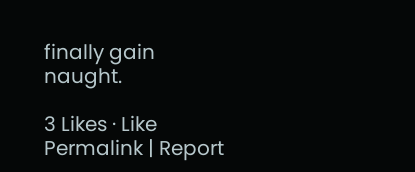finally gain naught.

3 Likes · Like Permalink | Report